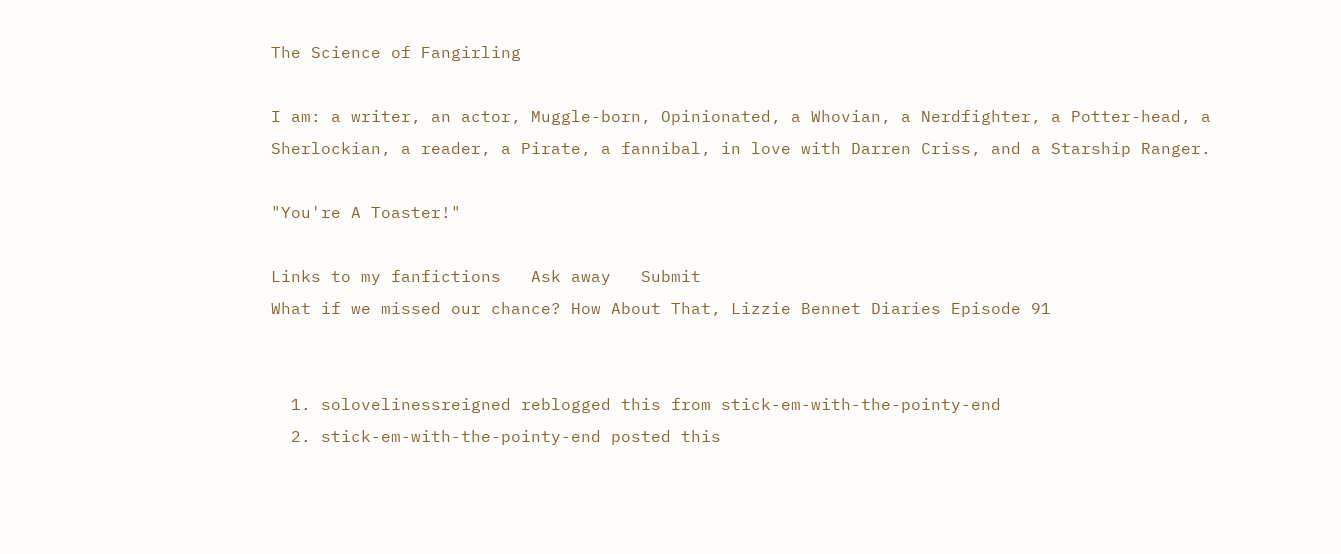The Science of Fangirling

I am: a writer, an actor, Muggle-born, Opinionated, a Whovian, a Nerdfighter, a Potter-head, a Sherlockian, a reader, a Pirate, a fannibal, in love with Darren Criss, and a Starship Ranger.

"You're A Toaster!"

Links to my fanfictions   Ask away   Submit
What if we missed our chance? How About That, Lizzie Bennet Diaries Episode 91


  1. solovelinessreigned reblogged this from stick-em-with-the-pointy-end
  2. stick-em-with-the-pointy-end posted this